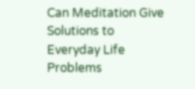Can Meditation Give Solutions to Everyday Life Problems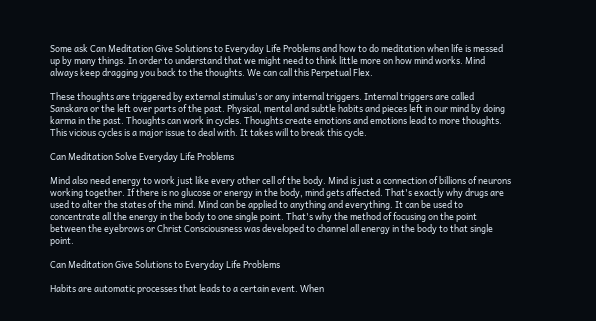Some ask Can Meditation Give Solutions to Everyday Life Problems and how to do meditation when life is messed up by many things. In order to understand that we might need to think little more on how mind works. Mind always keep dragging you back to the thoughts. We can call this Perpetual Flex.

These thoughts are triggered by external stimulus's or any internal triggers. Internal triggers are called Sanskara or the left over parts of the past. Physical, mental and subtle habits and pieces left in our mind by doing karma in the past. Thoughts can work in cycles. Thoughts create emotions and emotions lead to more thoughts. This vicious cycles is a major issue to deal with. It takes will to break this cycle.

Can Meditation Solve Everyday Life Problems

Mind also need energy to work just like every other cell of the body. Mind is just a connection of billions of neurons working together. If there is no glucose or energy in the body, mind gets affected. That's exactly why drugs are used to alter the states of the mind. Mind can be applied to anything and everything. It can be used to concentrate all the energy in the body to one single point. That's why the method of focusing on the point between the eyebrows or Christ Consciousness was developed to channel all energy in the body to that single point.

Can Meditation Give Solutions to Everyday Life Problems

Habits are automatic processes that leads to a certain event. When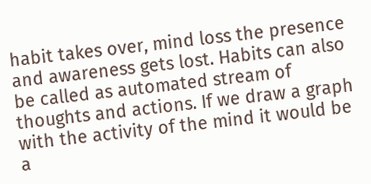habit takes over, mind loss the presence and awareness gets lost. Habits can also be called as automated stream of thoughts and actions. If we draw a graph with the activity of the mind it would be a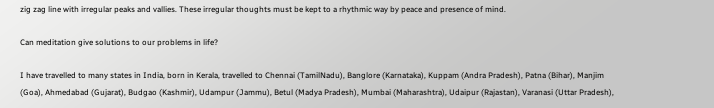zig zag line with irregular peaks and vallies. These irregular thoughts must be kept to a rhythmic way by peace and presence of mind.

Can meditation give solutions to our problems in life?

I have travelled to many states in India, born in Kerala, travelled to Chennai (TamilNadu), Banglore (Karnataka), Kuppam (Andra Pradesh), Patna (Bihar), Manjim (Goa), Ahmedabad (Gujarat), Budgao (Kashmir), Udampur (Jammu), Betul (Madya Pradesh), Mumbai (Maharashtra), Udaipur (Rajastan), Varanasi (Uttar Pradesh),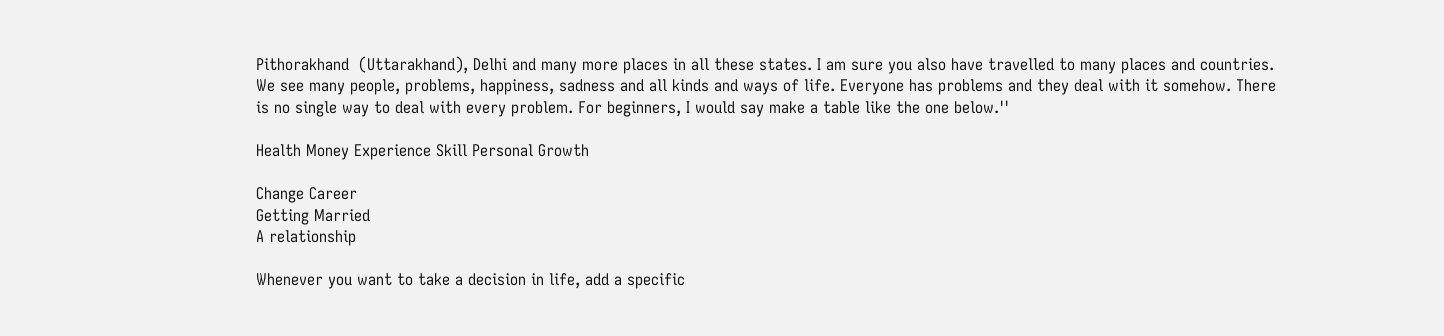Pithorakhand  (Uttarakhand), Delhi and many more places in all these states. I am sure you also have travelled to many places and countries. We see many people, problems, happiness, sadness and all kinds and ways of life. Everyone has problems and they deal with it somehow. There is no single way to deal with every problem. For beginners, I would say make a table like the one below.''

Health Money Experience Skill Personal Growth

Change Career
Getting Married
A relationship

Whenever you want to take a decision in life, add a specific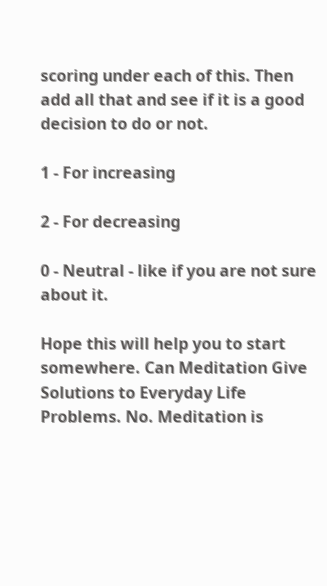scoring under each of this. Then add all that and see if it is a good decision to do or not.

1 - For increasing

2 - For decreasing

0 - Neutral - like if you are not sure about it.

Hope this will help you to start somewhere. Can Meditation Give Solutions to Everyday Life Problems. No. Meditation is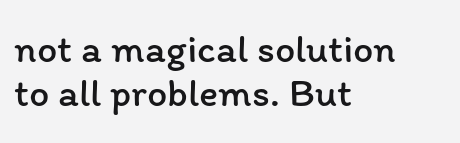not a magical solution to all problems. But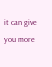it can give you more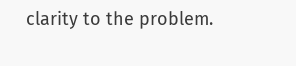clarity to the problem.